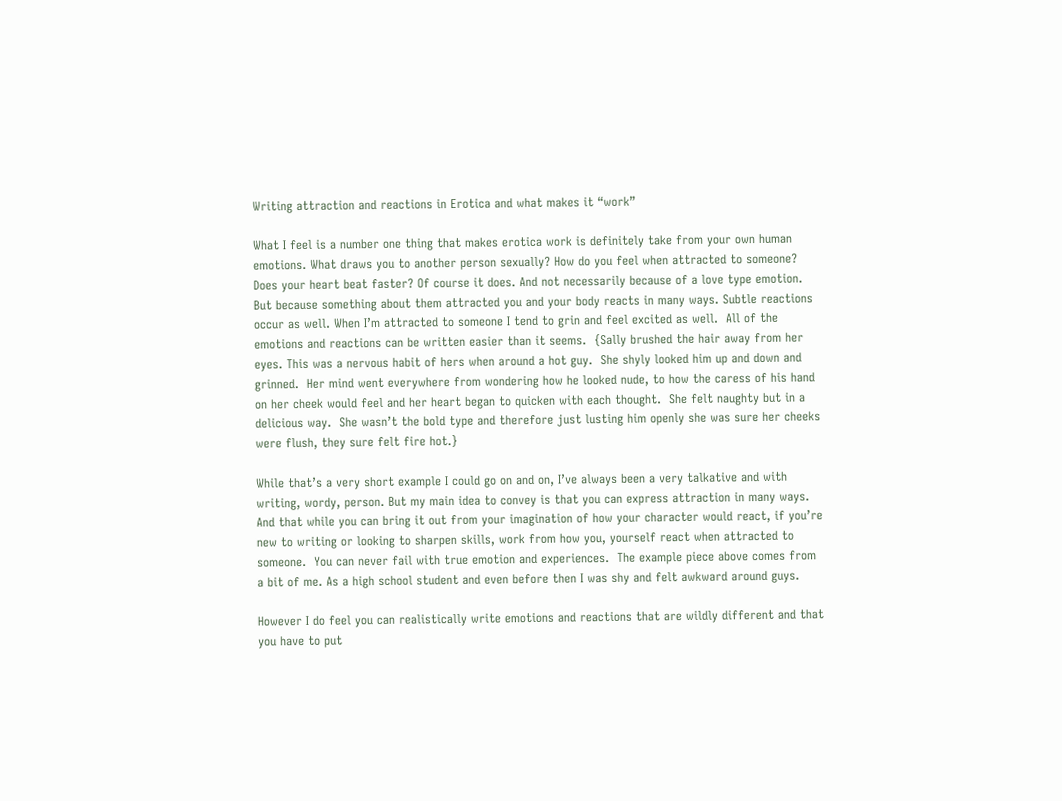Writing attraction and reactions in Erotica and what makes it “work”

What I feel is a number one thing that makes erotica work is definitely take from your own human emotions. What draws you to another person sexually? How do you feel when attracted to someone? Does your heart beat faster? Of course it does. And not necessarily because of a love type emotion. But because something about them attracted you and your body reacts in many ways. Subtle reactions occur as well. When I’m attracted to someone I tend to grin and feel excited as well.  All of the emotions and reactions can be written easier than it seems.  {Sally brushed the hair away from her eyes. This was a nervous habit of hers when around a hot guy.  She shyly looked him up and down and grinned.  Her mind went everywhere from wondering how he looked nude, to how the caress of his hand on her cheek would feel and her heart began to quicken with each thought.  She felt naughty but in a delicious way.  She wasn’t the bold type and therefore just lusting him openly she was sure her cheeks were flush, they sure felt fire hot.}

While that’s a very short example I could go on and on, I’ve always been a very talkative and with writing, wordy, person. But my main idea to convey is that you can express attraction in many ways. And that while you can bring it out from your imagination of how your character would react, if you’re new to writing or looking to sharpen skills, work from how you, yourself react when attracted to someone.  You can never fail with true emotion and experiences.  The example piece above comes from a bit of me. As a high school student and even before then I was shy and felt awkward around guys.

However I do feel you can realistically write emotions and reactions that are wildly different and that you have to put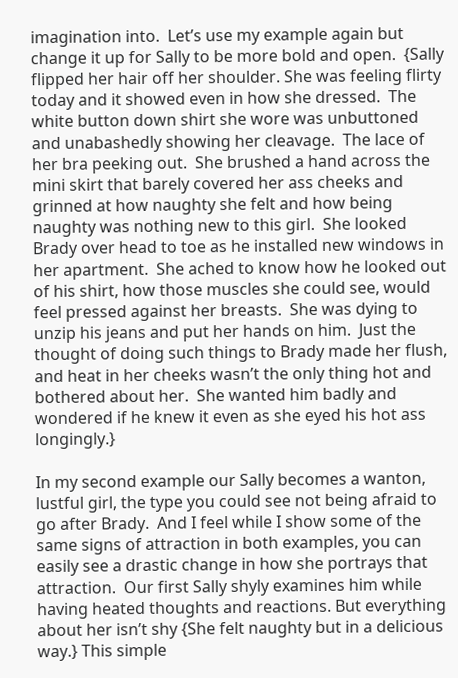imagination into.  Let’s use my example again but change it up for Sally to be more bold and open.  {Sally flipped her hair off her shoulder. She was feeling flirty today and it showed even in how she dressed.  The white button down shirt she wore was unbuttoned and unabashedly showing her cleavage.  The lace of her bra peeking out.  She brushed a hand across the mini skirt that barely covered her ass cheeks and grinned at how naughty she felt and how being naughty was nothing new to this girl.  She looked Brady over head to toe as he installed new windows in her apartment.  She ached to know how he looked out of his shirt, how those muscles she could see, would feel pressed against her breasts.  She was dying to unzip his jeans and put her hands on him.  Just the thought of doing such things to Brady made her flush, and heat in her cheeks wasn’t the only thing hot and bothered about her.  She wanted him badly and wondered if he knew it even as she eyed his hot ass longingly.}

In my second example our Sally becomes a wanton, lustful girl, the type you could see not being afraid to go after Brady.  And I feel while I show some of the same signs of attraction in both examples, you can easily see a drastic change in how she portrays that attraction.  Our first Sally shyly examines him while having heated thoughts and reactions. But everything about her isn’t shy {She felt naughty but in a delicious way.} This simple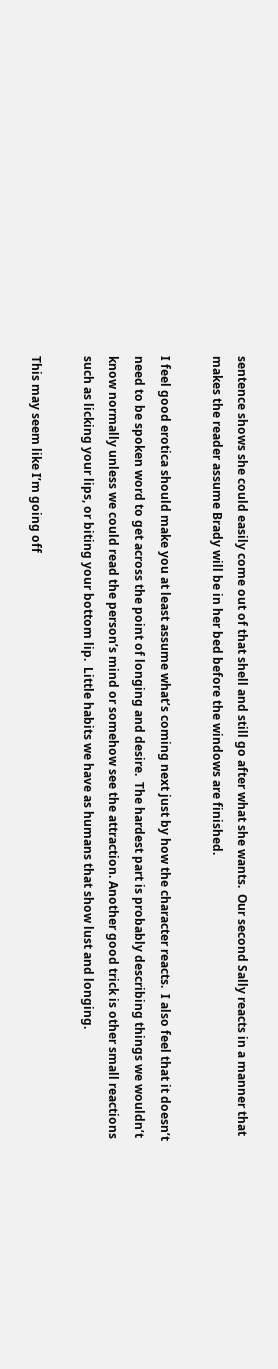sentence shows she could easily come out of that shell and still go after what she wants.  Our second Sally reacts in a manner that makes the reader assume Brady will be in her bed before the windows are finished.

I feel good erotica should make you at least assume what’s coming next just by how the character reacts.  I also feel that it doesn’t need to be spoken word to get across the point of longing and desire.  The hardest part is probably describing things we wouldn’t know normally unless we could read the person’s mind or somehow see the attraction. Another good trick is other small reactions such as licking your lips, or biting your bottom lip.  Little habits we have as humans that show lust and longing.

This may seem like I’m going off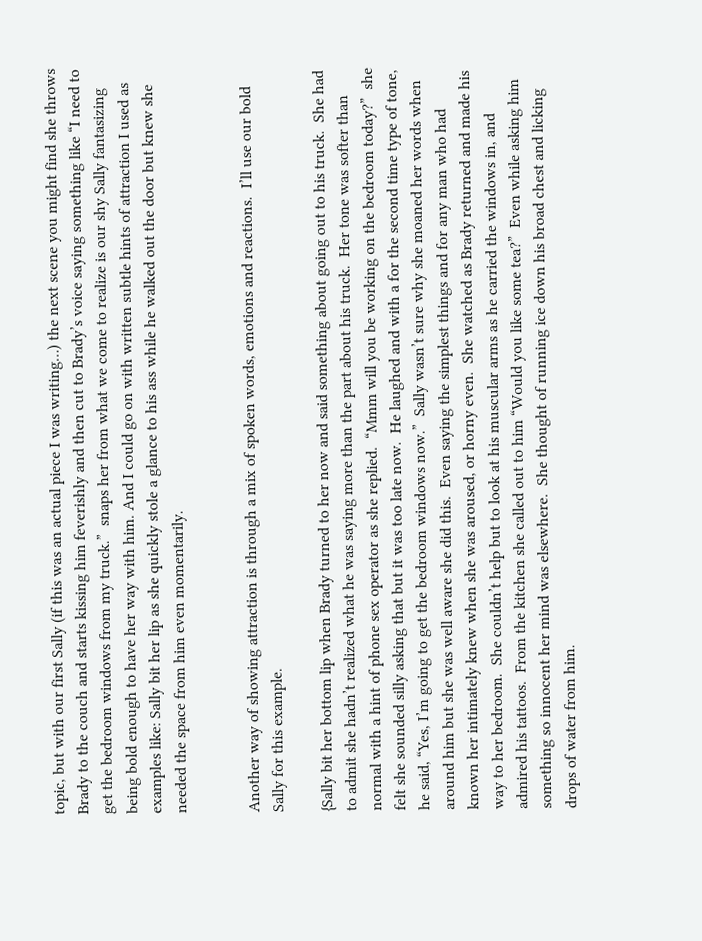topic, but with our first Sally (if this was an actual piece I was writing…) the next scene you might find she throws Brady to the couch and starts kissing him feverishly and then cut to Brady’s voice saying something like “I need to get the bedroom windows from my truck.”  snaps her from what we come to realize is our shy Sally fantasizing being bold enough to have her way with him. And I could go on with written subtle hints of attraction I used as examples like: Sally bit her lip as she quickly stole a glance to his ass while he walked out the door but knew she needed the space from him even momentarily.


Another way of showing attraction is through a mix of spoken words, emotions and reactions.  I’ll use our bold Sally for this example.

{Sally bit her bottom lip when Brady turned to her now and said something about going out to his truck.  She had to admit she hadn’t realized what he was saying more than the part about his truck.  Her tone was softer than normal with a hint of phone sex operator as she replied.  “Mmm will you be working on the bedroom today?”  she felt she sounded silly asking that but it was too late now.  He laughed and with a for the second time type of tone, he said, “Yes, I’m going to get the bedroom windows now.”  Sally wasn’t sure why she moaned her words when around him but she was well aware she did this.  Even saying the simplest things and for any man who had known her intimately knew when she was aroused, or horny even.  She watched as Brady returned and made his way to her bedroom.  She couldn’t help but to look at his muscular arms as he carried the windows in, and admired his tattoos.  From the kitchen she called out to him “Would you like some tea?”  Even while asking him something so innocent her mind was elsewhere.  She thought of running ice down his broad chest and licking drops of water from him.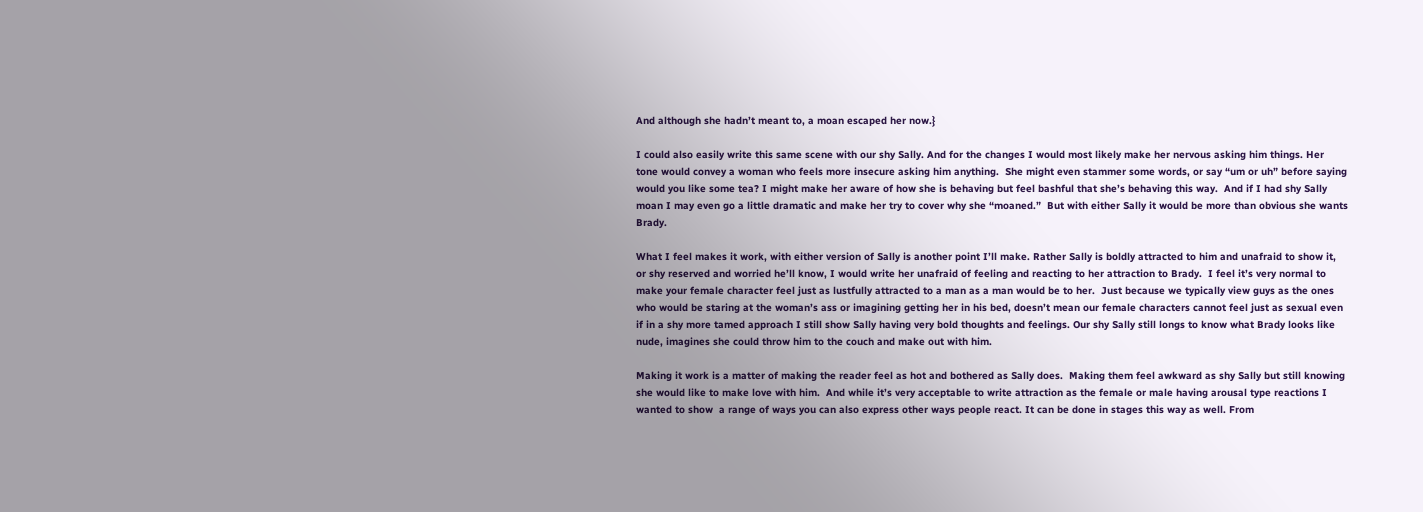And although she hadn’t meant to, a moan escaped her now.}

I could also easily write this same scene with our shy Sally. And for the changes I would most likely make her nervous asking him things. Her tone would convey a woman who feels more insecure asking him anything.  She might even stammer some words, or say “um or uh” before saying would you like some tea? I might make her aware of how she is behaving but feel bashful that she’s behaving this way.  And if I had shy Sally moan I may even go a little dramatic and make her try to cover why she “moaned.”  But with either Sally it would be more than obvious she wants Brady.

What I feel makes it work, with either version of Sally is another point I’ll make. Rather Sally is boldly attracted to him and unafraid to show it, or shy reserved and worried he’ll know, I would write her unafraid of feeling and reacting to her attraction to Brady.  I feel it’s very normal to make your female character feel just as lustfully attracted to a man as a man would be to her.  Just because we typically view guys as the ones who would be staring at the woman’s ass or imagining getting her in his bed, doesn’t mean our female characters cannot feel just as sexual even if in a shy more tamed approach I still show Sally having very bold thoughts and feelings. Our shy Sally still longs to know what Brady looks like nude, imagines she could throw him to the couch and make out with him.

Making it work is a matter of making the reader feel as hot and bothered as Sally does.  Making them feel awkward as shy Sally but still knowing she would like to make love with him.  And while it’s very acceptable to write attraction as the female or male having arousal type reactions I wanted to show  a range of ways you can also express other ways people react. It can be done in stages this way as well. From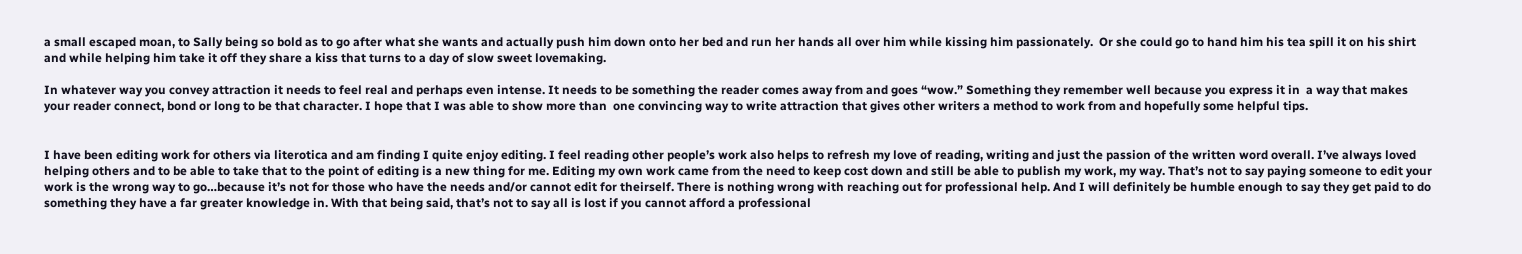a small escaped moan, to Sally being so bold as to go after what she wants and actually push him down onto her bed and run her hands all over him while kissing him passionately.  Or she could go to hand him his tea spill it on his shirt and while helping him take it off they share a kiss that turns to a day of slow sweet lovemaking.

In whatever way you convey attraction it needs to feel real and perhaps even intense. It needs to be something the reader comes away from and goes “wow.” Something they remember well because you express it in  a way that makes your reader connect, bond or long to be that character. I hope that I was able to show more than  one convincing way to write attraction that gives other writers a method to work from and hopefully some helpful tips.


I have been editing work for others via literotica and am finding I quite enjoy editing. I feel reading other people’s work also helps to refresh my love of reading, writing and just the passion of the written word overall. I’ve always loved helping others and to be able to take that to the point of editing is a new thing for me. Editing my own work came from the need to keep cost down and still be able to publish my work, my way. That’s not to say paying someone to edit your work is the wrong way to go…because it’s not for those who have the needs and/or cannot edit for theirself. There is nothing wrong with reaching out for professional help. And I will definitely be humble enough to say they get paid to do something they have a far greater knowledge in. With that being said, that’s not to say all is lost if you cannot afford a professional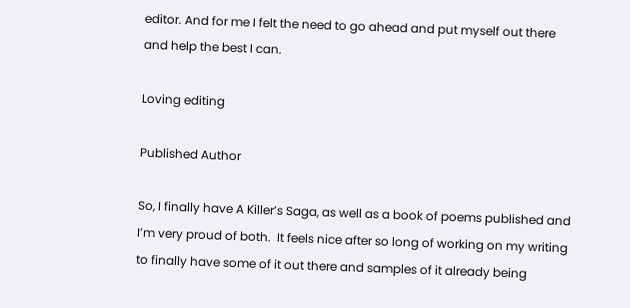editor. And for me I felt the need to go ahead and put myself out there and help the best I can.

Loving editing

Published Author

So, I finally have A Killer’s Saga, as well as a book of poems published and I’m very proud of both.  It feels nice after so long of working on my writing to finally have some of it out there and samples of it already being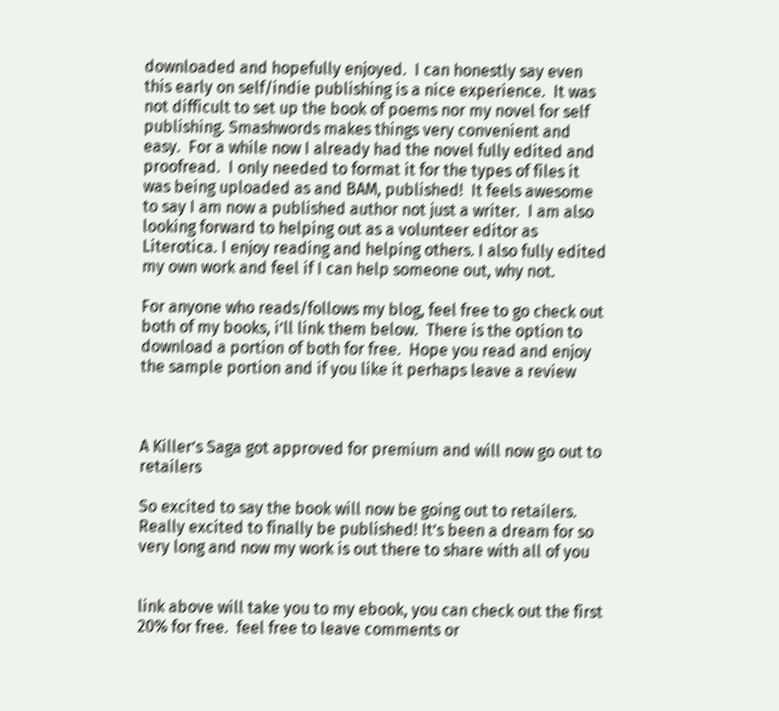downloaded and hopefully enjoyed.  I can honestly say even this early on self/indie publishing is a nice experience.  It was not difficult to set up the book of poems nor my novel for self publishing. Smashwords makes things very convenient and easy.  For a while now I already had the novel fully edited and proofread.  I only needed to format it for the types of files it was being uploaded as and BAM, published!  It feels awesome to say I am now a published author not just a writer.  I am also looking forward to helping out as a volunteer editor as Literotica. I enjoy reading and helping others. I also fully edited my own work and feel if I can help someone out, why not.

For anyone who reads/follows my blog, feel free to go check out both of my books, i’ll link them below.  There is the option to download a portion of both for free.  Hope you read and enjoy the sample portion and if you like it perhaps leave a review



A Killer’s Saga got approved for premium and will now go out to retailers

So excited to say the book will now be going out to retailers. Really excited to finally be published! It’s been a dream for so very long and now my work is out there to share with all of you


link above will take you to my ebook, you can check out the first 20% for free.  feel free to leave comments or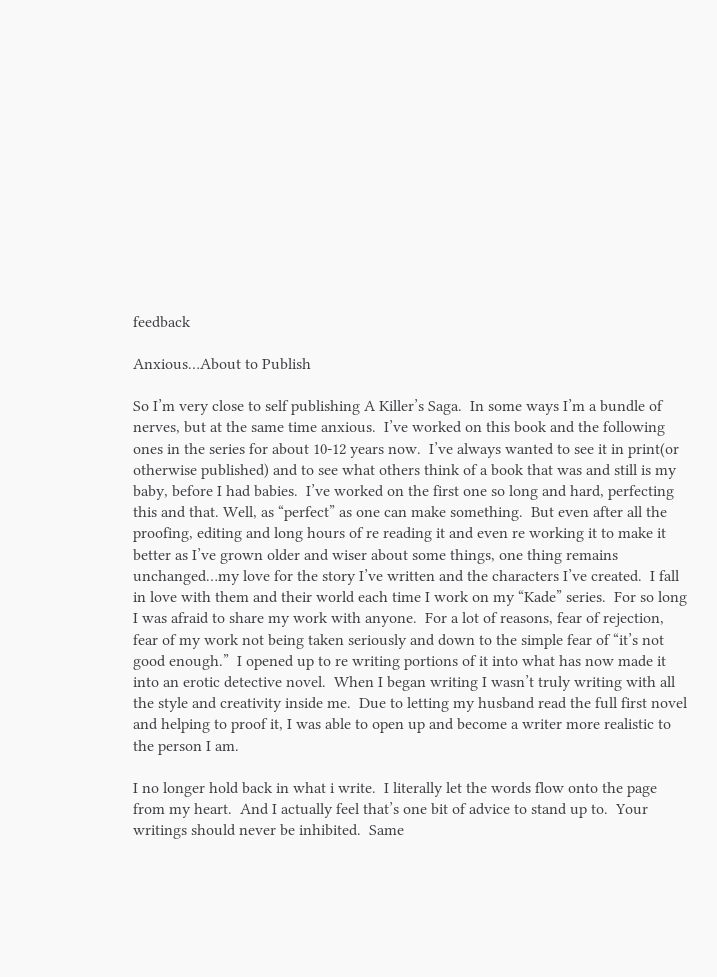feedback

Anxious…About to Publish

So I’m very close to self publishing A Killer’s Saga.  In some ways I’m a bundle of nerves, but at the same time anxious.  I’ve worked on this book and the following ones in the series for about 10-12 years now.  I’ve always wanted to see it in print(or otherwise published) and to see what others think of a book that was and still is my baby, before I had babies.  I’ve worked on the first one so long and hard, perfecting this and that. Well, as “perfect” as one can make something.  But even after all the proofing, editing and long hours of re reading it and even re working it to make it better as I’ve grown older and wiser about some things, one thing remains unchanged…my love for the story I’ve written and the characters I’ve created.  I fall in love with them and their world each time I work on my “Kade” series.  For so long I was afraid to share my work with anyone.  For a lot of reasons, fear of rejection, fear of my work not being taken seriously and down to the simple fear of “it’s not good enough.”  I opened up to re writing portions of it into what has now made it into an erotic detective novel.  When I began writing I wasn’t truly writing with all the style and creativity inside me.  Due to letting my husband read the full first novel and helping to proof it, I was able to open up and become a writer more realistic to the person I am.

I no longer hold back in what i write.  I literally let the words flow onto the page from my heart.  And I actually feel that’s one bit of advice to stand up to.  Your writings should never be inhibited.  Same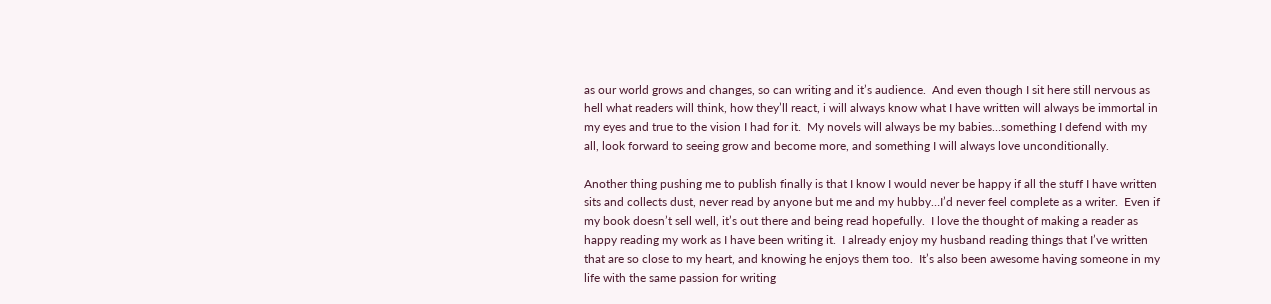as our world grows and changes, so can writing and it’s audience.  And even though I sit here still nervous as hell what readers will think, how they’ll react, i will always know what I have written will always be immortal in my eyes and true to the vision I had for it.  My novels will always be my babies…something I defend with my all, look forward to seeing grow and become more, and something I will always love unconditionally.

Another thing pushing me to publish finally is that I know I would never be happy if all the stuff I have written sits and collects dust, never read by anyone but me and my hubby…I’d never feel complete as a writer.  Even if my book doesn’t sell well, it’s out there and being read hopefully.  I love the thought of making a reader as happy reading my work as I have been writing it.  I already enjoy my husband reading things that I’ve written that are so close to my heart, and knowing he enjoys them too.  It’s also been awesome having someone in my life with the same passion for writing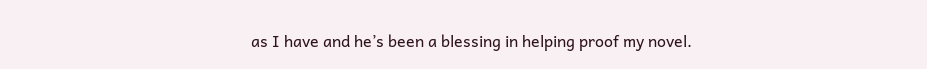as I have and he’s been a blessing in helping proof my novel.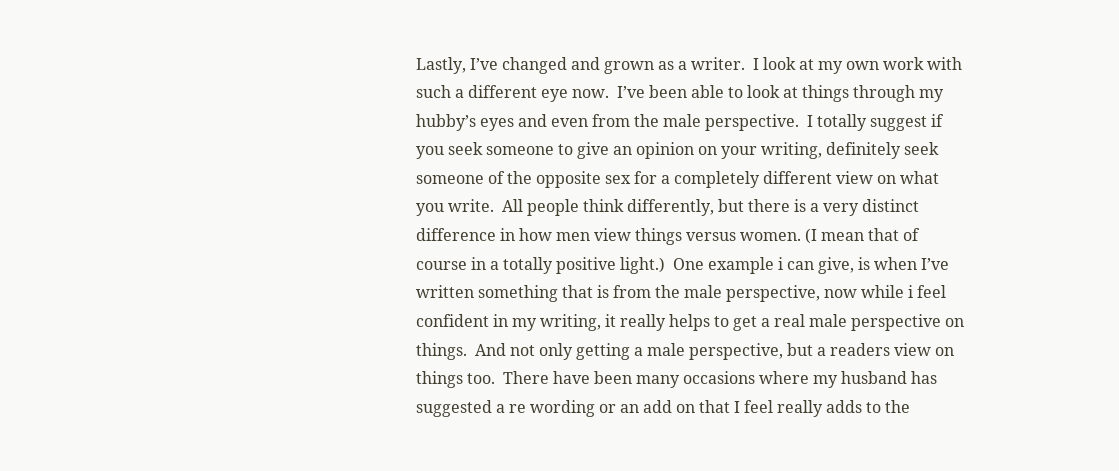Lastly, I’ve changed and grown as a writer.  I look at my own work with such a different eye now.  I’ve been able to look at things through my hubby’s eyes and even from the male perspective.  I totally suggest if you seek someone to give an opinion on your writing, definitely seek someone of the opposite sex for a completely different view on what you write.  All people think differently, but there is a very distinct difference in how men view things versus women. (I mean that of course in a totally positive light.)  One example i can give, is when I’ve written something that is from the male perspective, now while i feel confident in my writing, it really helps to get a real male perspective on things.  And not only getting a male perspective, but a readers view on things too.  There have been many occasions where my husband has suggested a re wording or an add on that I feel really adds to the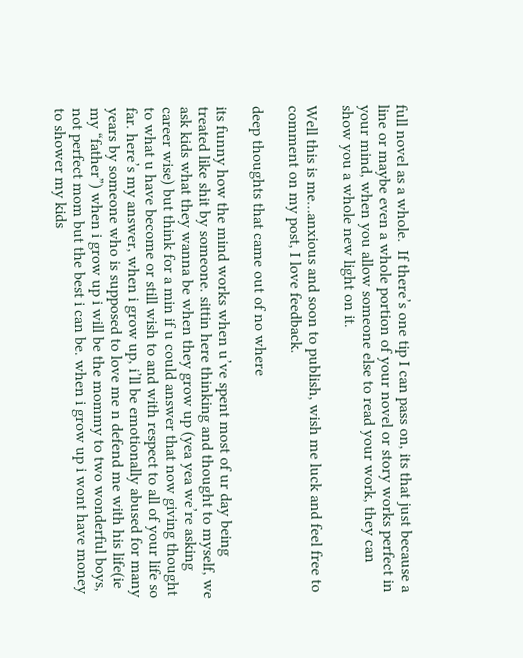full novel as a whole.  If there’s one tip I can pass on, its that just because a line or maybe even a whole portion of your novel or story works perfect in your mind, when you allow someone else to read your work, they can show you a whole new light on it.

Well this is me…anxious and soon to publish, wish me luck and feel free to comment on my post, I love feedback.

deep thoughts that came out of no where

its funny how the mind works when u’ve spent most of ur day being treated like shit by someone. sittin here thinking and thought to myself, we ask kids what they wanna be when they grow up (yea yea we’re asking career wise) but think for a min if u could answer that now giving thought to what u have become or still wish to and with respect to all of your life so far. here’s my answer, when i grow up, i’ll be emotionally abused for many years by someone who is supposed to love me n defend me with his life(ie my “father”) when i grow up i will be the mommy to two wonderful boys, not perfect mom but the best i can be. when i grow up i wont have money to shower my kids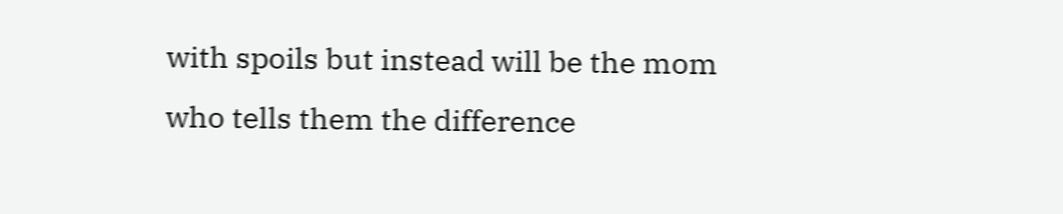with spoils but instead will be the mom who tells them the difference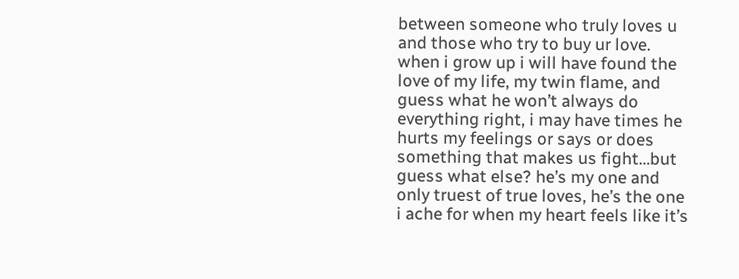between someone who truly loves u and those who try to buy ur love. when i grow up i will have found the love of my life, my twin flame, and guess what he won’t always do everything right, i may have times he hurts my feelings or says or does something that makes us fight…but guess what else? he’s my one and only truest of true loves, he’s the one i ache for when my heart feels like it’s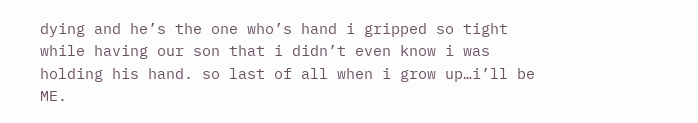dying and he’s the one who’s hand i gripped so tight while having our son that i didn’t even know i was holding his hand. so last of all when i grow up…i’ll be ME.